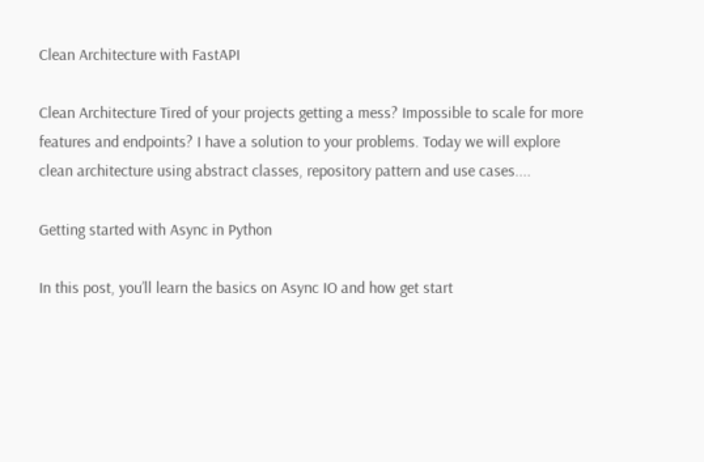Clean Architecture with FastAPI

Clean Architecture Tired of your projects getting a mess? Impossible to scale for more features and endpoints? I have a solution to your problems. Today we will explore clean architecture using abstract classes, repository pattern and use cases....

Getting started with Async in Python

In this post, you’ll learn the basics on Async IO and how get start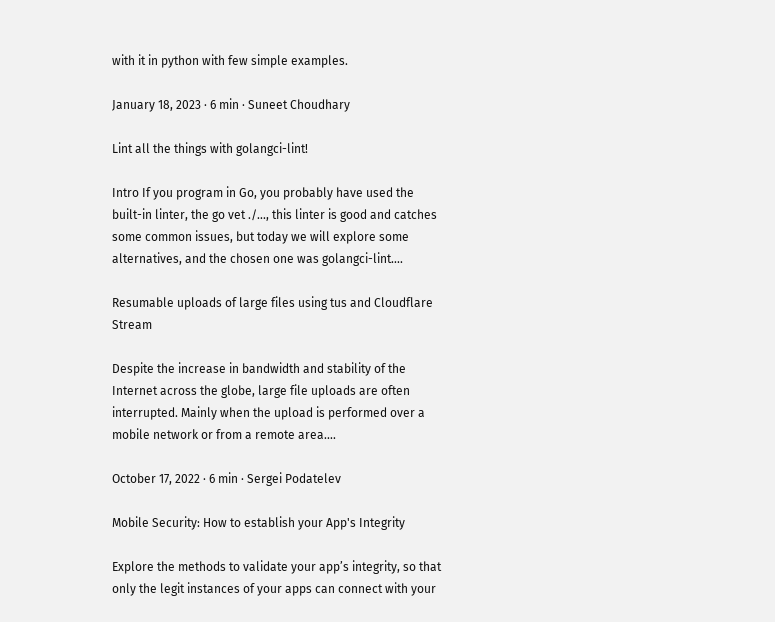with it in python with few simple examples.

January 18, 2023 · 6 min · Suneet Choudhary

Lint all the things with golangci-lint!

Intro If you program in Go, you probably have used the built-in linter, the go vet ./..., this linter is good and catches some common issues, but today we will explore some alternatives, and the chosen one was golangci-lint....

Resumable uploads of large files using tus and Cloudflare Stream

Despite the increase in bandwidth and stability of the Internet across the globe, large file uploads are often interrupted. Mainly when the upload is performed over a mobile network or from a remote area....

October 17, 2022 · 6 min · Sergei Podatelev

Mobile Security: How to establish your App's Integrity

Explore the methods to validate your app’s integrity, so that only the legit instances of your apps can connect with your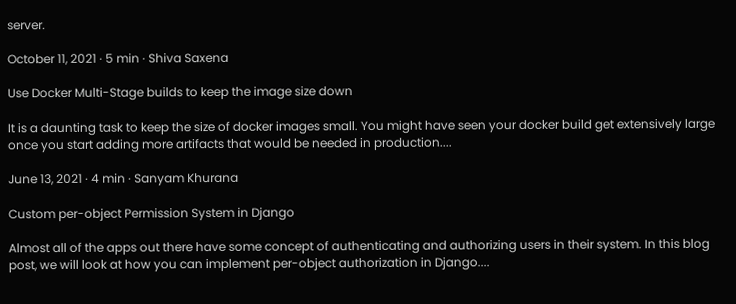server.

October 11, 2021 · 5 min · Shiva Saxena

Use Docker Multi-Stage builds to keep the image size down

It is a daunting task to keep the size of docker images small. You might have seen your docker build get extensively large once you start adding more artifacts that would be needed in production....

June 13, 2021 · 4 min · Sanyam Khurana

Custom per-object Permission System in Django

Almost all of the apps out there have some concept of authenticating and authorizing users in their system. In this blog post, we will look at how you can implement per-object authorization in Django....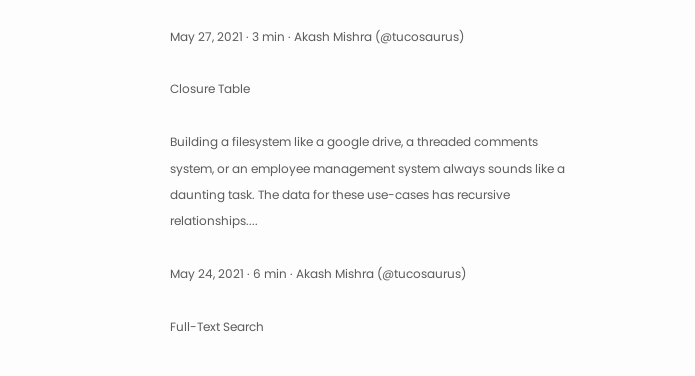May 27, 2021 · 3 min · Akash Mishra (@tucosaurus)

Closure Table

Building a filesystem like a google drive, a threaded comments system, or an employee management system always sounds like a daunting task. The data for these use-cases has recursive relationships....

May 24, 2021 · 6 min · Akash Mishra (@tucosaurus)

Full-Text Search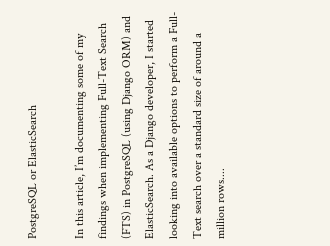PostgreSQL or ElasticSearch

In this article, I’m documenting some of my findings when implementing Full-Text Search (FTS) in PostgreSQL (using Django ORM) and ElasticSearch. As a Django developer, I started looking into available options to perform a Full-Text search over a standard size of around a million rows....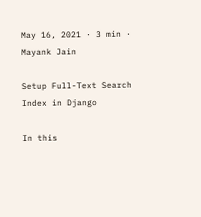May 16, 2021 · 3 min · Mayank Jain

Setup Full-Text Search Index in Django

In this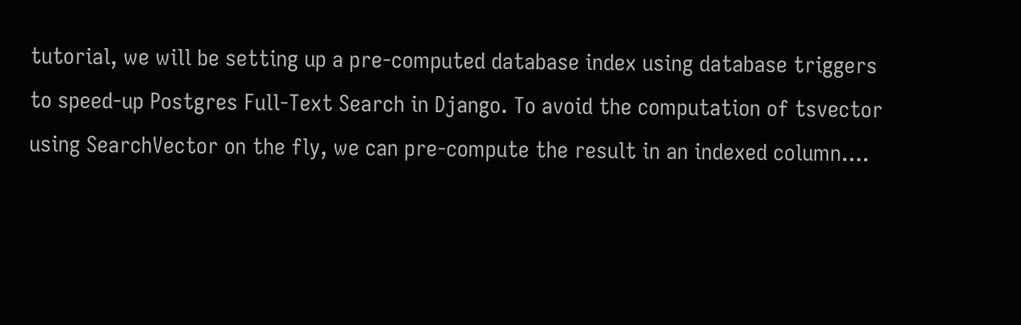tutorial, we will be setting up a pre-computed database index using database triggers to speed-up Postgres Full-Text Search in Django. To avoid the computation of tsvector using SearchVector on the fly, we can pre-compute the result in an indexed column....